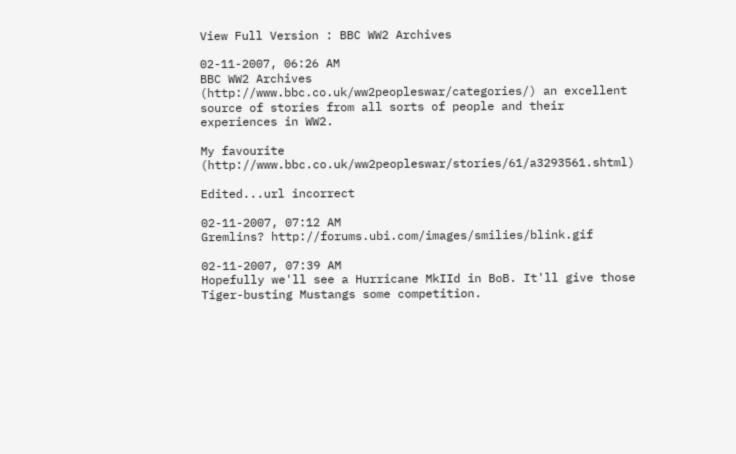View Full Version : BBC WW2 Archives

02-11-2007, 06:26 AM
BBC WW2 Archives (http://www.bbc.co.uk/ww2peopleswar/categories/) an excellent source of stories from all sorts of people and their experiences in WW2.

My favourite (http://www.bbc.co.uk/ww2peopleswar/stories/61/a3293561.shtml)

Edited...url incorrect

02-11-2007, 07:12 AM
Gremlins? http://forums.ubi.com/images/smilies/blink.gif

02-11-2007, 07:39 AM
Hopefully we'll see a Hurricane MkIId in BoB. It'll give those Tiger-busting Mustangs some competition.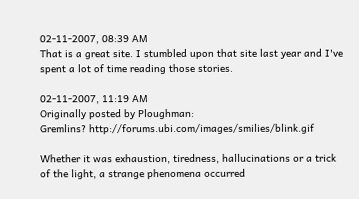02-11-2007, 08:39 AM
That is a great site. I stumbled upon that site last year and I've spent a lot of time reading those stories.

02-11-2007, 11:19 AM
Originally posted by Ploughman:
Gremlins? http://forums.ubi.com/images/smilies/blink.gif

Whether it was exhaustion, tiredness, hallucinations or a trick of the light, a strange phenomena occurred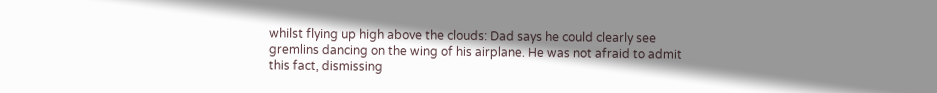whilst flying up high above the clouds: Dad says he could clearly see gremlins dancing on the wing of his airplane. He was not afraid to admit this fact, dismissing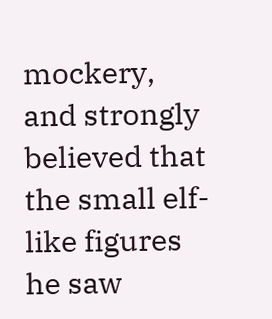mockery, and strongly believed that the small elf-like figures he saw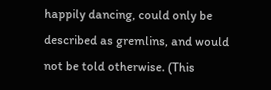happily dancing, could only be described as gremlins, and would not be told otherwise. (This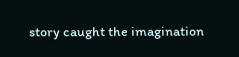story caught the imagination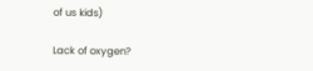of us kids)

Lack of oxygen?